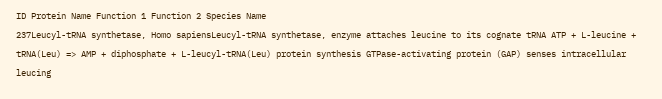ID Protein Name Function 1 Function 2 Species Name
237Leucyl-tRNA synthetase, Homo sapiensLeucyl-tRNA synthetase, enzyme attaches leucine to its cognate tRNA ATP + L-leucine + tRNA(Leu) => AMP + diphosphate + L-leucyl-tRNA(Leu) protein synthesis GTPase-activating protein (GAP) senses intracellular leucing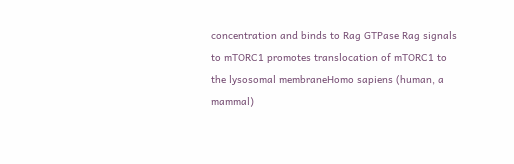concentration and binds to Rag GTPase Rag signals to mTORC1 promotes translocation of mTORC1 to the lysosomal membraneHomo sapiens (human, a mammal)